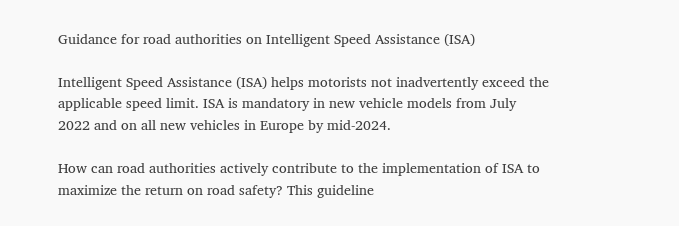Guidance for road authorities on Intelligent Speed Assistance (ISA)

Intelligent Speed Assistance (ISA) helps motorists not inadvertently exceed the applicable speed limit. ISA is mandatory in new vehicle models from July 2022 and on all new vehicles in Europe by mid-2024.

How can road authorities actively contribute to the implementation of ISA to maximize the return on road safety? This guideline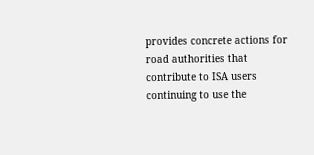provides concrete actions for road authorities that contribute to ISA users continuing to use the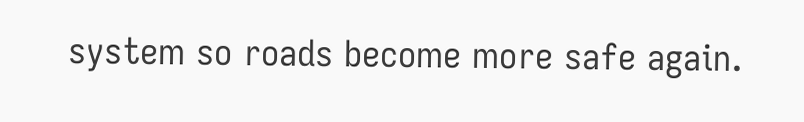system so roads become more safe again.